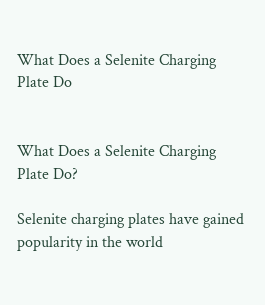What Does a Selenite Charging Plate Do


What Does a Selenite Charging Plate Do?

Selenite charging plates have gained popularity in the world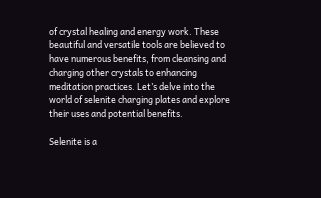of crystal healing and energy work. These beautiful and versatile tools are believed to have numerous benefits, from cleansing and charging other crystals to enhancing meditation practices. Let’s delve into the world of selenite charging plates and explore their uses and potential benefits.

Selenite is a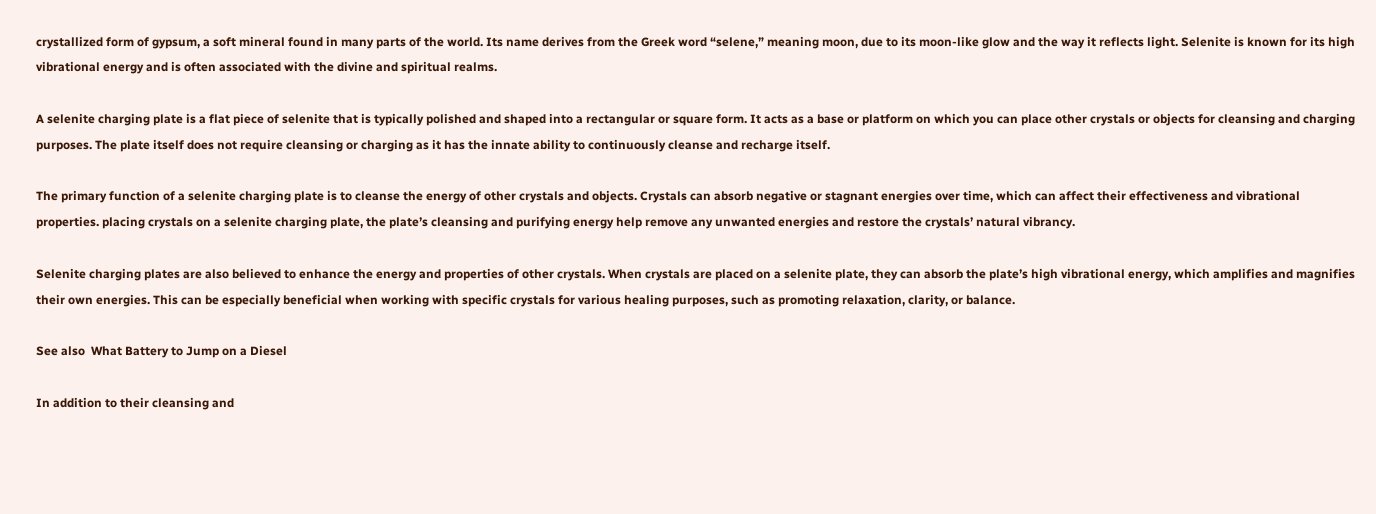crystallized form of gypsum, a soft mineral found in many parts of the world. Its name derives from the Greek word “selene,” meaning moon, due to its moon-like glow and the way it reflects light. Selenite is known for its high vibrational energy and is often associated with the divine and spiritual realms.

A selenite charging plate is a flat piece of selenite that is typically polished and shaped into a rectangular or square form. It acts as a base or platform on which you can place other crystals or objects for cleansing and charging purposes. The plate itself does not require cleansing or charging as it has the innate ability to continuously cleanse and recharge itself.

The primary function of a selenite charging plate is to cleanse the energy of other crystals and objects. Crystals can absorb negative or stagnant energies over time, which can affect their effectiveness and vibrational properties. placing crystals on a selenite charging plate, the plate’s cleansing and purifying energy help remove any unwanted energies and restore the crystals’ natural vibrancy.

Selenite charging plates are also believed to enhance the energy and properties of other crystals. When crystals are placed on a selenite plate, they can absorb the plate’s high vibrational energy, which amplifies and magnifies their own energies. This can be especially beneficial when working with specific crystals for various healing purposes, such as promoting relaxation, clarity, or balance.

See also  What Battery to Jump on a Diesel

In addition to their cleansing and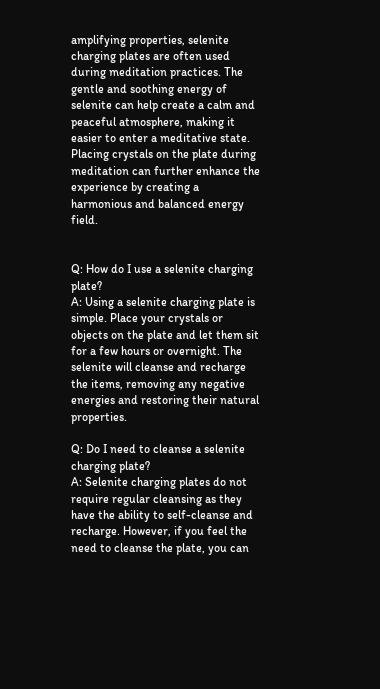amplifying properties, selenite charging plates are often used during meditation practices. The gentle and soothing energy of selenite can help create a calm and peaceful atmosphere, making it easier to enter a meditative state. Placing crystals on the plate during meditation can further enhance the experience by creating a harmonious and balanced energy field.


Q: How do I use a selenite charging plate?
A: Using a selenite charging plate is simple. Place your crystals or objects on the plate and let them sit for a few hours or overnight. The selenite will cleanse and recharge the items, removing any negative energies and restoring their natural properties.

Q: Do I need to cleanse a selenite charging plate?
A: Selenite charging plates do not require regular cleansing as they have the ability to self-cleanse and recharge. However, if you feel the need to cleanse the plate, you can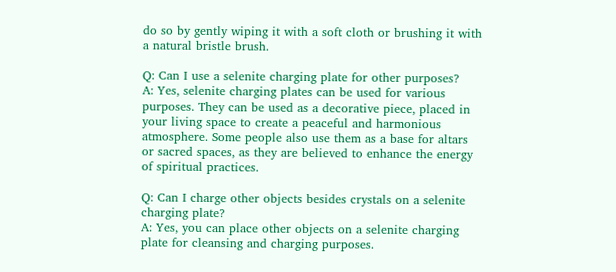do so by gently wiping it with a soft cloth or brushing it with a natural bristle brush.

Q: Can I use a selenite charging plate for other purposes?
A: Yes, selenite charging plates can be used for various purposes. They can be used as a decorative piece, placed in your living space to create a peaceful and harmonious atmosphere. Some people also use them as a base for altars or sacred spaces, as they are believed to enhance the energy of spiritual practices.

Q: Can I charge other objects besides crystals on a selenite charging plate?
A: Yes, you can place other objects on a selenite charging plate for cleansing and charging purposes.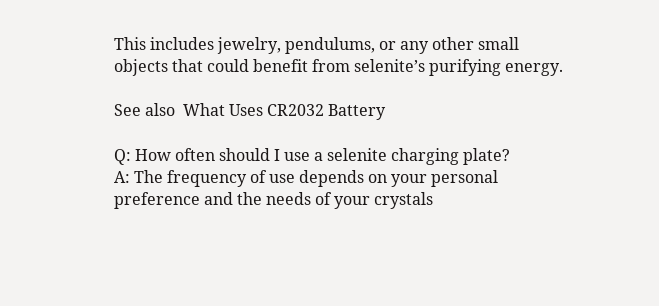This includes jewelry, pendulums, or any other small objects that could benefit from selenite’s purifying energy.

See also  What Uses CR2032 Battery

Q: How often should I use a selenite charging plate?
A: The frequency of use depends on your personal preference and the needs of your crystals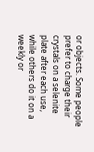or objects. Some people prefer to charge their crystals on a selenite plate after each use, while others do it on a weekly or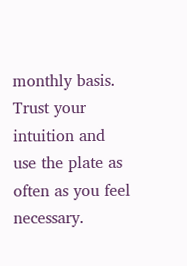monthly basis. Trust your intuition and use the plate as often as you feel necessary.